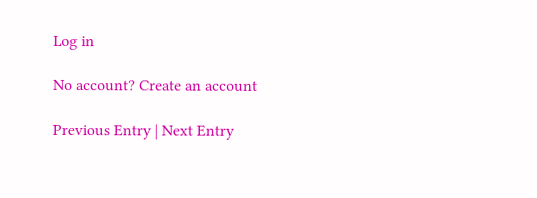Log in

No account? Create an account

Previous Entry | Next Entry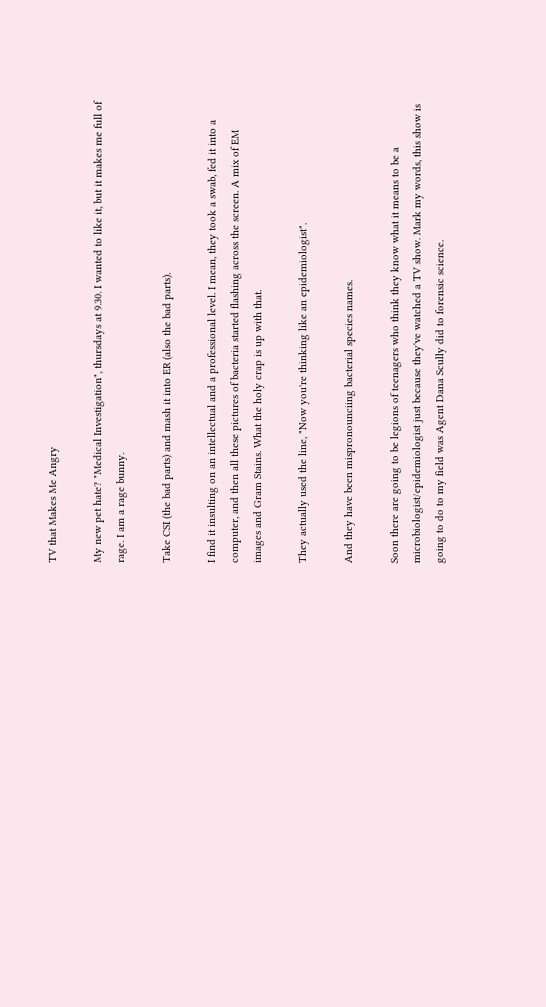TV that Makes Me Angry

My new pet hate? "Medical Investigation", thursdays at 9.30. I wanted to like it, but it makes me full of rage. I am a rage bunny.

Take CSI (the bad parts) and mash it into ER (also the bad parts).

I find it insulting on an intellectual and a professional level. I mean, they took a swab, fed it into a computer, and then all these pictures of bacteria started flashing across the screen. A mix of EM images and Gram Stains. What the holy crap is up with that.

They actually used the line, "Now you're thinking like an epidemiologist".

And they have been mispronounciing bacterial species names.

Soon there are going to be legions of teenagers who think they know what it means to be a microbiologist/epidemiologist just because they've watched a TV show. Mark my words, this show is going to do to my field was Agent Dana Scully did to forensic science.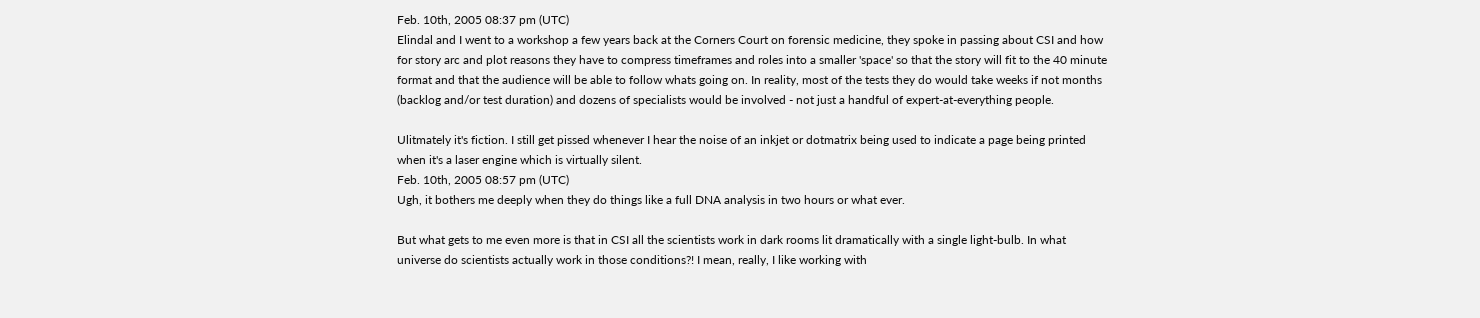Feb. 10th, 2005 08:37 pm (UTC)
Elindal and I went to a workshop a few years back at the Corners Court on forensic medicine, they spoke in passing about CSI and how for story arc and plot reasons they have to compress timeframes and roles into a smaller 'space' so that the story will fit to the 40 minute format and that the audience will be able to follow whats going on. In reality, most of the tests they do would take weeks if not months (backlog and/or test duration) and dozens of specialists would be involved - not just a handful of expert-at-everything people.

Ulitmately it's fiction. I still get pissed whenever I hear the noise of an inkjet or dotmatrix being used to indicate a page being printed when it's a laser engine which is virtually silent.
Feb. 10th, 2005 08:57 pm (UTC)
Ugh, it bothers me deeply when they do things like a full DNA analysis in two hours or what ever.

But what gets to me even more is that in CSI all the scientists work in dark rooms lit dramatically with a single light-bulb. In what universe do scientists actually work in those conditions?! I mean, really, I like working with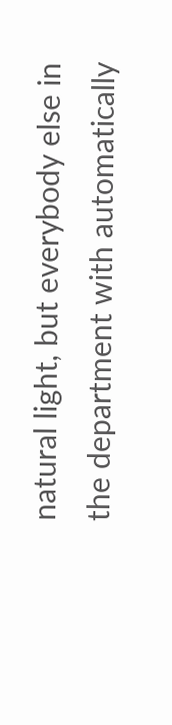natural light, but everybody else in the department with automatically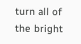turn all of the bright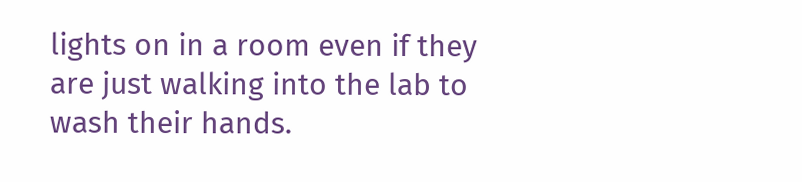lights on in a room even if they are just walking into the lab to wash their hands.